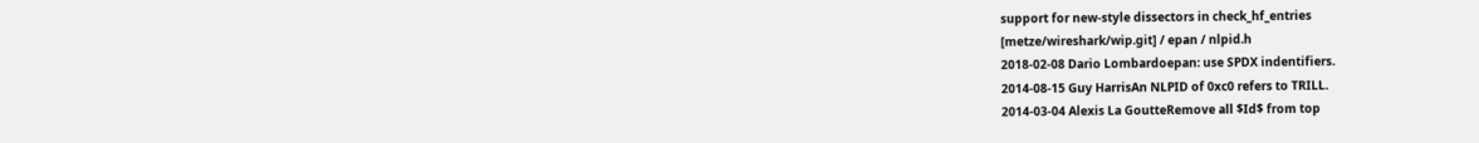support for new-style dissectors in check_hf_entries
[metze/wireshark/wip.git] / epan / nlpid.h
2018-02-08 Dario Lombardoepan: use SPDX indentifiers.
2014-08-15 Guy HarrisAn NLPID of 0xc0 refers to TRILL.
2014-03-04 Alexis La GoutteRemove all $Id$ from top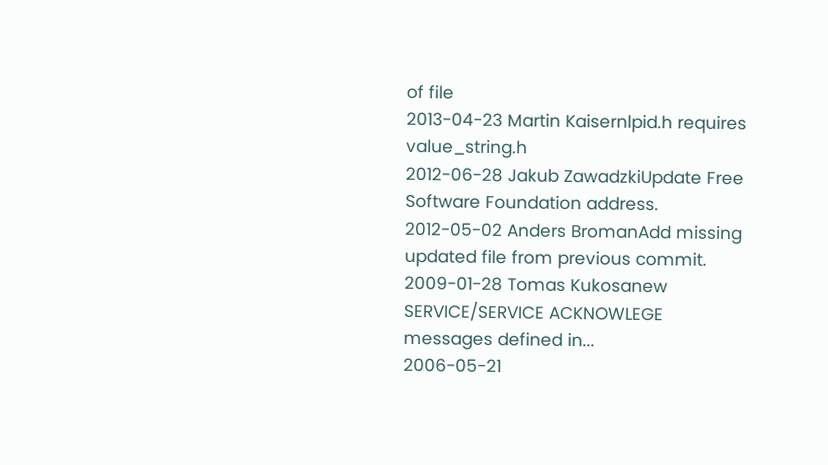of file
2013-04-23 Martin Kaisernlpid.h requires value_string.h
2012-06-28 Jakub ZawadzkiUpdate Free Software Foundation address.
2012-05-02 Anders BromanAdd missing updated file from previous commit.
2009-01-28 Tomas Kukosanew SERVICE/SERVICE ACKNOWLEGE messages defined in...
2006-05-21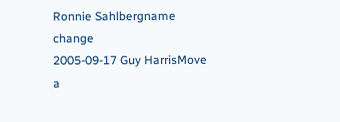Ronnie Sahlbergname change
2005-09-17 Guy HarrisMove a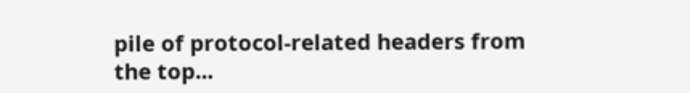pile of protocol-related headers from the top...